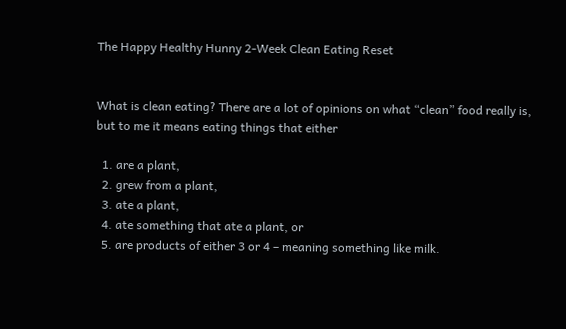The Happy Healthy Hunny 2-Week Clean Eating Reset


What is clean eating? There are a lot of opinions on what “clean” food really is, but to me it means eating things that either

  1. are a plant,
  2. grew from a plant,
  3. ate a plant,
  4. ate something that ate a plant, or
  5. are products of either 3 or 4 – meaning something like milk.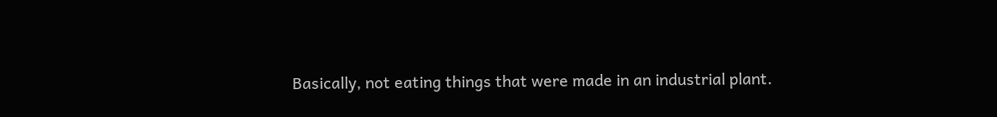Basically, not eating things that were made in an industrial plant.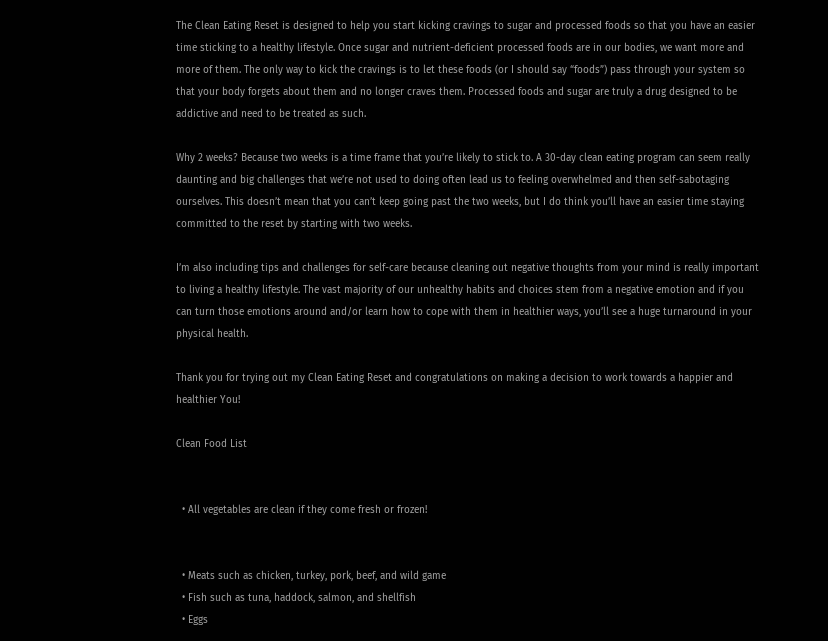The Clean Eating Reset is designed to help you start kicking cravings to sugar and processed foods so that you have an easier time sticking to a healthy lifestyle. Once sugar and nutrient-deficient processed foods are in our bodies, we want more and more of them. The only way to kick the cravings is to let these foods (or I should say “foods”) pass through your system so that your body forgets about them and no longer craves them. Processed foods and sugar are truly a drug designed to be addictive and need to be treated as such.

Why 2 weeks? Because two weeks is a time frame that you’re likely to stick to. A 30-day clean eating program can seem really daunting and big challenges that we’re not used to doing often lead us to feeling overwhelmed and then self-sabotaging ourselves. This doesn’t mean that you can’t keep going past the two weeks, but I do think you’ll have an easier time staying committed to the reset by starting with two weeks.

I’m also including tips and challenges for self-care because cleaning out negative thoughts from your mind is really important to living a healthy lifestyle. The vast majority of our unhealthy habits and choices stem from a negative emotion and if you can turn those emotions around and/or learn how to cope with them in healthier ways, you’ll see a huge turnaround in your physical health.

Thank you for trying out my Clean Eating Reset and congratulations on making a decision to work towards a happier and healthier You!

Clean Food List


  • All vegetables are clean if they come fresh or frozen!


  • Meats such as chicken, turkey, pork, beef, and wild game
  • Fish such as tuna, haddock, salmon, and shellfish
  • Eggs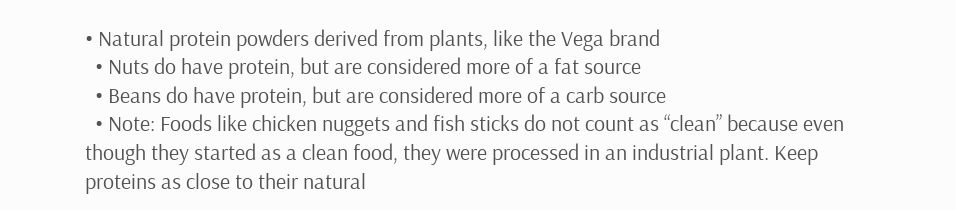• Natural protein powders derived from plants, like the Vega brand
  • Nuts do have protein, but are considered more of a fat source
  • Beans do have protein, but are considered more of a carb source
  • Note: Foods like chicken nuggets and fish sticks do not count as “clean” because even though they started as a clean food, they were processed in an industrial plant. Keep proteins as close to their natural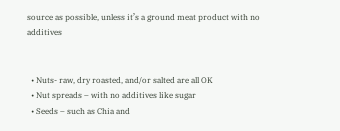source as possible, unless it’s a ground meat product with no additives


  • Nuts- raw, dry roasted, and/or salted are all OK
  • Nut spreads – with no additives like sugar
  • Seeds – such as Chia and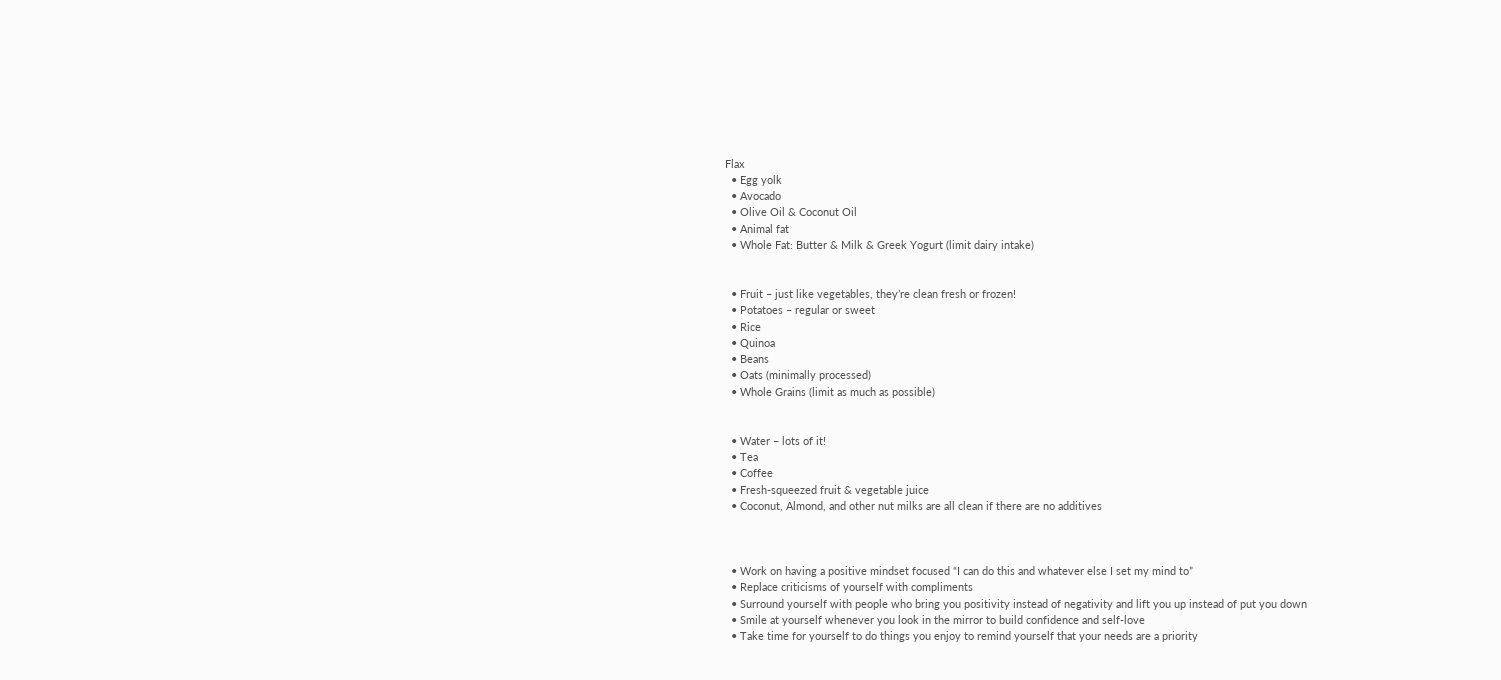Flax
  • Egg yolk
  • Avocado
  • Olive Oil & Coconut Oil
  • Animal fat
  • Whole Fat: Butter & Milk & Greek Yogurt (limit dairy intake)


  • Fruit – just like vegetables, they’re clean fresh or frozen!
  • Potatoes – regular or sweet
  • Rice
  • Quinoa
  • Beans
  • Oats (minimally processed)
  • Whole Grains (limit as much as possible)


  • Water – lots of it!
  • Tea
  • Coffee
  • Fresh-squeezed fruit & vegetable juice
  • Coconut, Almond, and other nut milks are all clean if there are no additives



  • Work on having a positive mindset focused “I can do this and whatever else I set my mind to”
  • Replace criticisms of yourself with compliments
  • Surround yourself with people who bring you positivity instead of negativity and lift you up instead of put you down
  • Smile at yourself whenever you look in the mirror to build confidence and self-love
  • Take time for yourself to do things you enjoy to remind yourself that your needs are a priority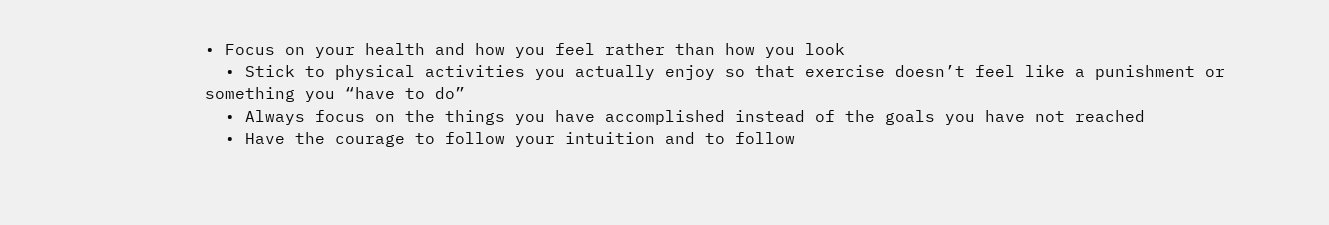• Focus on your health and how you feel rather than how you look
  • Stick to physical activities you actually enjoy so that exercise doesn’t feel like a punishment or something you “have to do”
  • Always focus on the things you have accomplished instead of the goals you have not reached
  • Have the courage to follow your intuition and to follow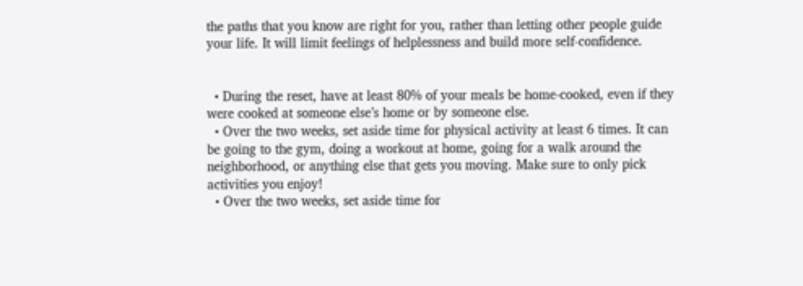the paths that you know are right for you, rather than letting other people guide your life. It will limit feelings of helplessness and build more self-confidence.


  • During the reset, have at least 80% of your meals be home-cooked, even if they were cooked at someone else’s home or by someone else.
  • Over the two weeks, set aside time for physical activity at least 6 times. It can be going to the gym, doing a workout at home, going for a walk around the neighborhood, or anything else that gets you moving. Make sure to only pick activities you enjoy!
  • Over the two weeks, set aside time for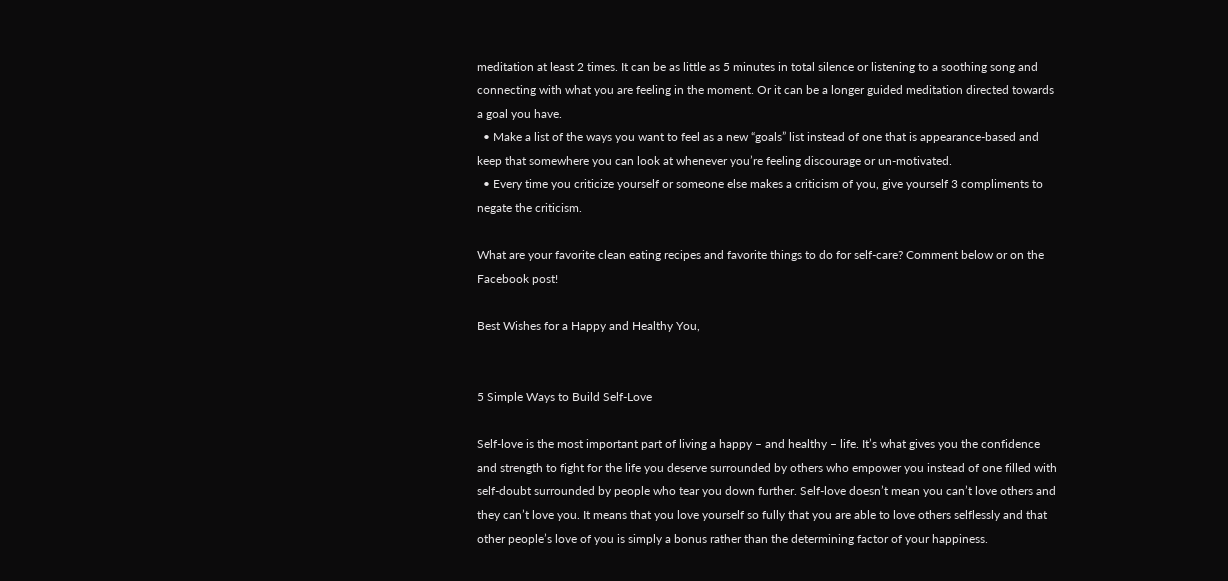meditation at least 2 times. It can be as little as 5 minutes in total silence or listening to a soothing song and connecting with what you are feeling in the moment. Or it can be a longer guided meditation directed towards a goal you have.
  • Make a list of the ways you want to feel as a new “goals” list instead of one that is appearance-based and keep that somewhere you can look at whenever you’re feeling discourage or un-motivated.
  • Every time you criticize yourself or someone else makes a criticism of you, give yourself 3 compliments to negate the criticism.

What are your favorite clean eating recipes and favorite things to do for self-care? Comment below or on the Facebook post!

Best Wishes for a Happy and Healthy You,


5 Simple Ways to Build Self-Love

Self-love is the most important part of living a happy – and healthy – life. It’s what gives you the confidence and strength to fight for the life you deserve surrounded by others who empower you instead of one filled with self-doubt surrounded by people who tear you down further. Self-love doesn’t mean you can’t love others and they can’t love you. It means that you love yourself so fully that you are able to love others selflessly and that other people’s love of you is simply a bonus rather than the determining factor of your happiness.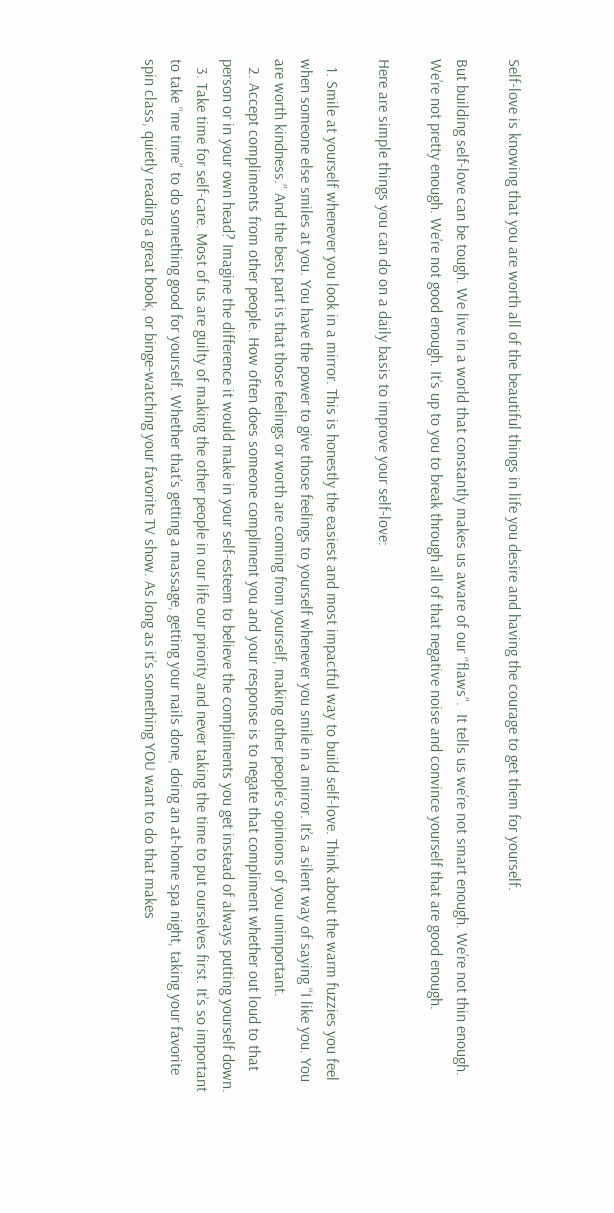Self-love is knowing that you are worth all of the beautiful things in life you desire and having the courage to get them for yourself.

But building self-love can be tough. We live in a world that constantly makes us aware of our “flaws”.  It tells us we’re not smart enough. We’re not thin enough. We’re not pretty enough. We’re not good enough. It’s up to you to break through all of that negative noise and convince yourself that are good enough.

Here are simple things you can do on a daily basis to improve your self-love:

  1. Smile at yourself whenever you look in a mirror. This is honestly the easiest and most impactful way to build self-love. Think about the warm fuzzies you feel when someone else smiles at you. You have the power to give those feelings to yourself whenever you smile in a mirror. It’s a silent way of saying “I like you. You are worth kindness.” And the best part is that those feelings or worth are coming from yourself, making other people’s opinions of you unimportant.
  2. Accept compliments from other people. How often does someone compliment you and your response is to negate that compliment whether out loud to that person or in your own head? Imagine the difference it would make in your self-esteem to believe the compliments you get instead of always putting yourself down.
  3. Take time for self-care. Most of us are guilty of making the other people in our life our priority and never taking the time to put ourselves first. It’s so important to take “me time” to do something good for yourself. Whether that’s getting a massage, getting your nails done, doing an at-home spa night, taking your favorite spin class, quietly reading a great book, or binge-watching your favorite TV show. As long as it’s something YOU want to do that makes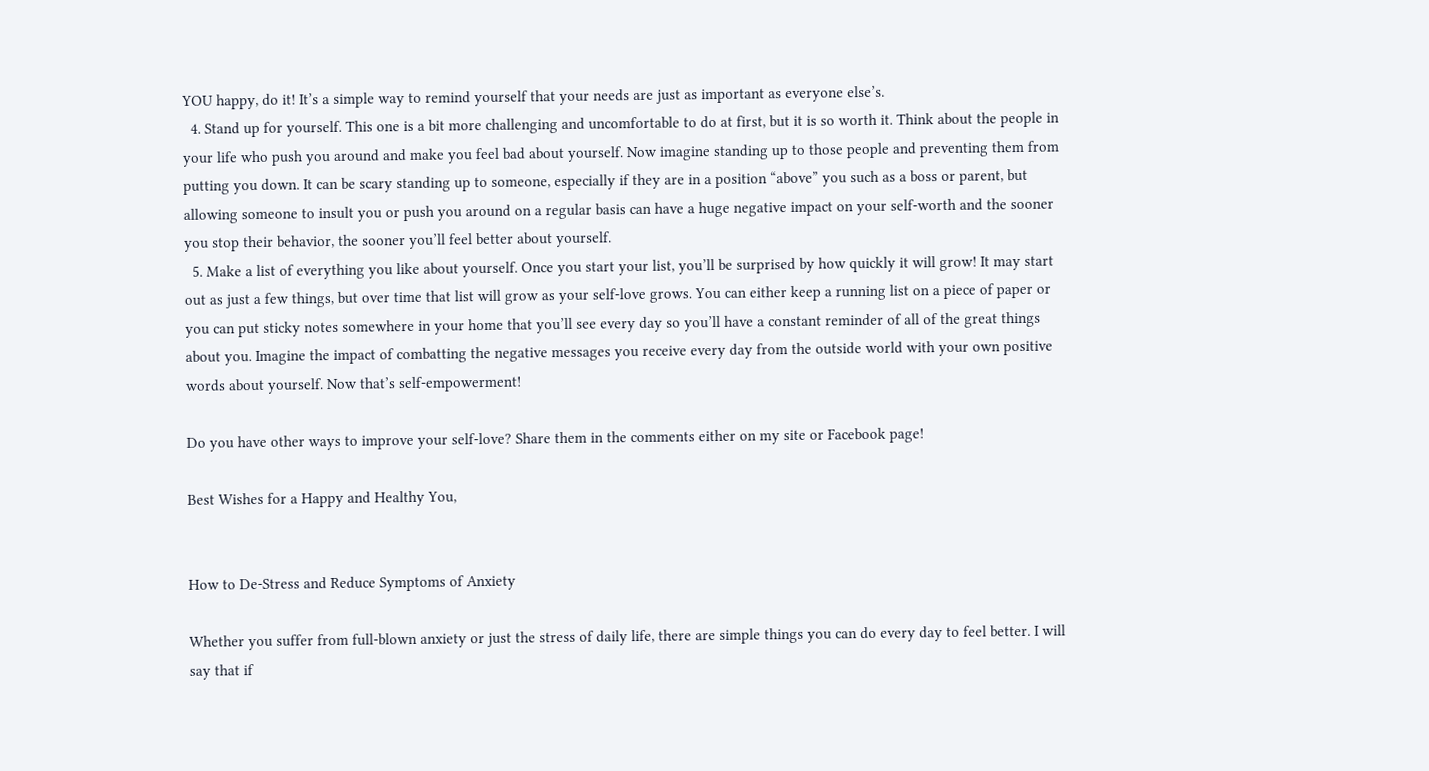YOU happy, do it! It’s a simple way to remind yourself that your needs are just as important as everyone else’s.
  4. Stand up for yourself. This one is a bit more challenging and uncomfortable to do at first, but it is so worth it. Think about the people in your life who push you around and make you feel bad about yourself. Now imagine standing up to those people and preventing them from putting you down. It can be scary standing up to someone, especially if they are in a position “above” you such as a boss or parent, but allowing someone to insult you or push you around on a regular basis can have a huge negative impact on your self-worth and the sooner you stop their behavior, the sooner you’ll feel better about yourself.
  5. Make a list of everything you like about yourself. Once you start your list, you’ll be surprised by how quickly it will grow! It may start out as just a few things, but over time that list will grow as your self-love grows. You can either keep a running list on a piece of paper or you can put sticky notes somewhere in your home that you’ll see every day so you’ll have a constant reminder of all of the great things about you. Imagine the impact of combatting the negative messages you receive every day from the outside world with your own positive words about yourself. Now that’s self-empowerment!

Do you have other ways to improve your self-love? Share them in the comments either on my site or Facebook page!

Best Wishes for a Happy and Healthy You,


How to De-Stress and Reduce Symptoms of Anxiety

Whether you suffer from full-blown anxiety or just the stress of daily life, there are simple things you can do every day to feel better. I will say that if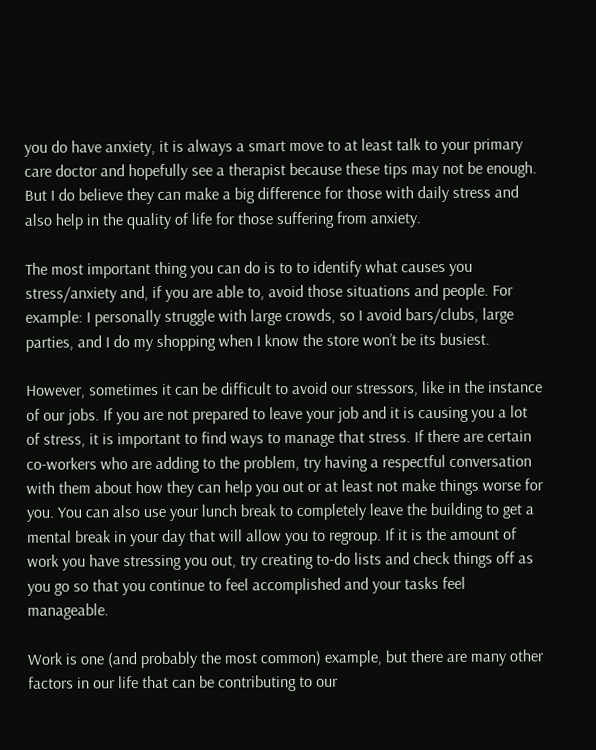you do have anxiety, it is always a smart move to at least talk to your primary care doctor and hopefully see a therapist because these tips may not be enough. But I do believe they can make a big difference for those with daily stress and also help in the quality of life for those suffering from anxiety.

The most important thing you can do is to to identify what causes you stress/anxiety and, if you are able to, avoid those situations and people. For example: I personally struggle with large crowds, so I avoid bars/clubs, large parties, and I do my shopping when I know the store won’t be its busiest.

However, sometimes it can be difficult to avoid our stressors, like in the instance of our jobs. If you are not prepared to leave your job and it is causing you a lot of stress, it is important to find ways to manage that stress. If there are certain co-workers who are adding to the problem, try having a respectful conversation with them about how they can help you out or at least not make things worse for you. You can also use your lunch break to completely leave the building to get a mental break in your day that will allow you to regroup. If it is the amount of work you have stressing you out, try creating to-do lists and check things off as you go so that you continue to feel accomplished and your tasks feel manageable.

Work is one (and probably the most common) example, but there are many other factors in our life that can be contributing to our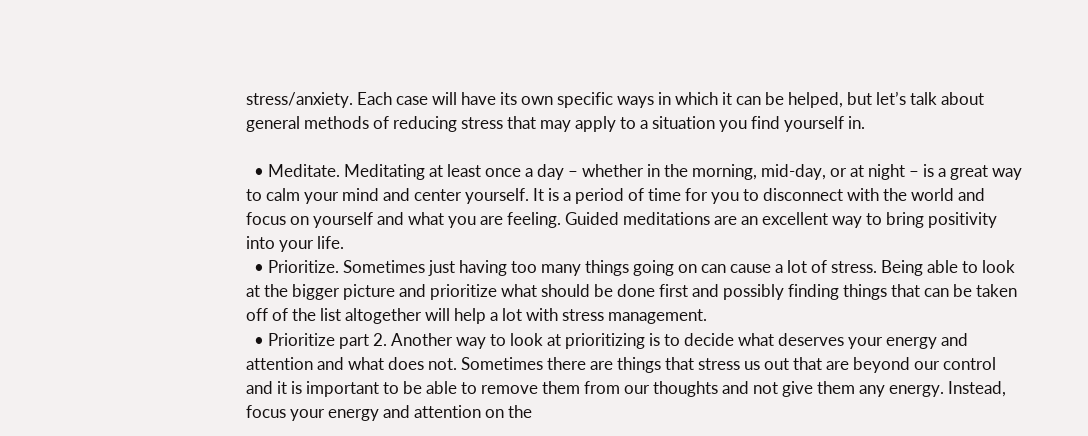stress/anxiety. Each case will have its own specific ways in which it can be helped, but let’s talk about general methods of reducing stress that may apply to a situation you find yourself in.

  • Meditate. Meditating at least once a day – whether in the morning, mid-day, or at night – is a great way to calm your mind and center yourself. It is a period of time for you to disconnect with the world and focus on yourself and what you are feeling. Guided meditations are an excellent way to bring positivity into your life.
  • Prioritize. Sometimes just having too many things going on can cause a lot of stress. Being able to look at the bigger picture and prioritize what should be done first and possibly finding things that can be taken off of the list altogether will help a lot with stress management.
  • Prioritize part 2. Another way to look at prioritizing is to decide what deserves your energy and attention and what does not. Sometimes there are things that stress us out that are beyond our control and it is important to be able to remove them from our thoughts and not give them any energy. Instead, focus your energy and attention on the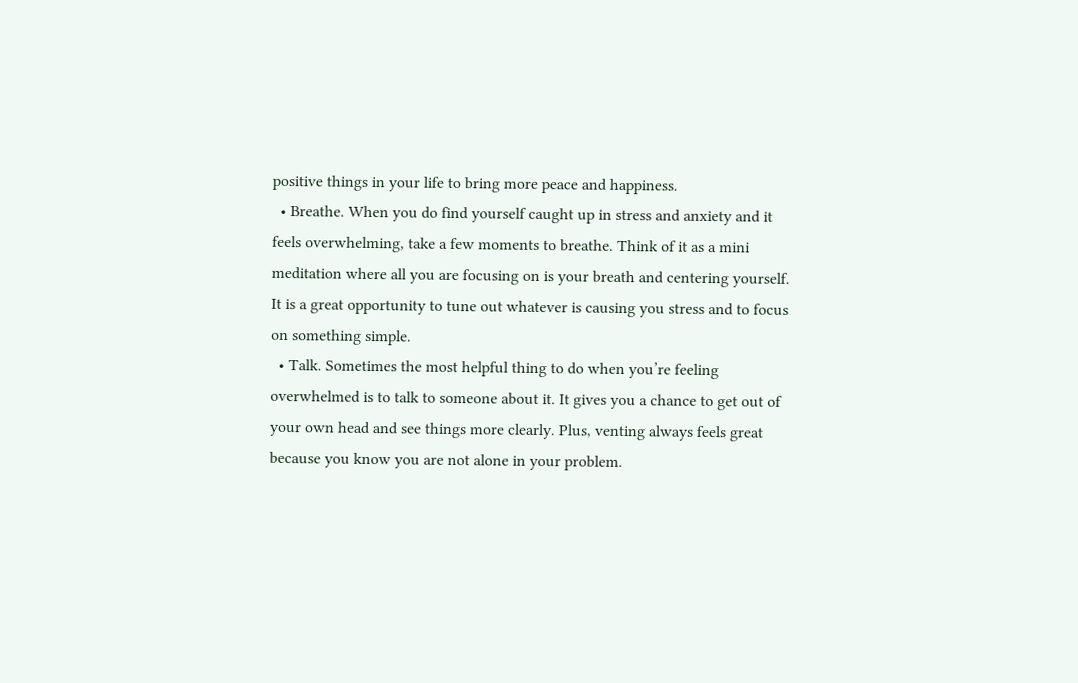positive things in your life to bring more peace and happiness.
  • Breathe. When you do find yourself caught up in stress and anxiety and it feels overwhelming, take a few moments to breathe. Think of it as a mini meditation where all you are focusing on is your breath and centering yourself. It is a great opportunity to tune out whatever is causing you stress and to focus on something simple.
  • Talk. Sometimes the most helpful thing to do when you’re feeling overwhelmed is to talk to someone about it. It gives you a chance to get out of your own head and see things more clearly. Plus, venting always feels great because you know you are not alone in your problem.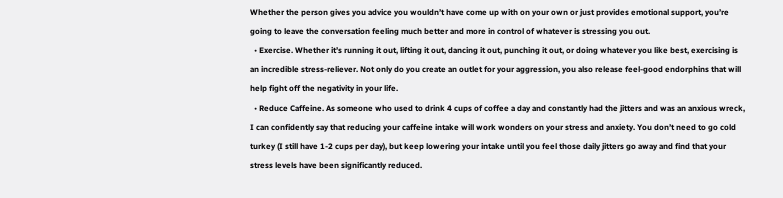Whether the person gives you advice you wouldn’t have come up with on your own or just provides emotional support, you’re going to leave the conversation feeling much better and more in control of whatever is stressing you out.
  • Exercise. Whether it’s running it out, lifting it out, dancing it out, punching it out, or doing whatever you like best, exercising is an incredible stress-reliever. Not only do you create an outlet for your aggression, you also release feel-good endorphins that will help fight off the negativity in your life.
  • Reduce Caffeine. As someone who used to drink 4 cups of coffee a day and constantly had the jitters and was an anxious wreck, I can confidently say that reducing your caffeine intake will work wonders on your stress and anxiety. You don’t need to go cold turkey (I still have 1-2 cups per day), but keep lowering your intake until you feel those daily jitters go away and find that your stress levels have been significantly reduced.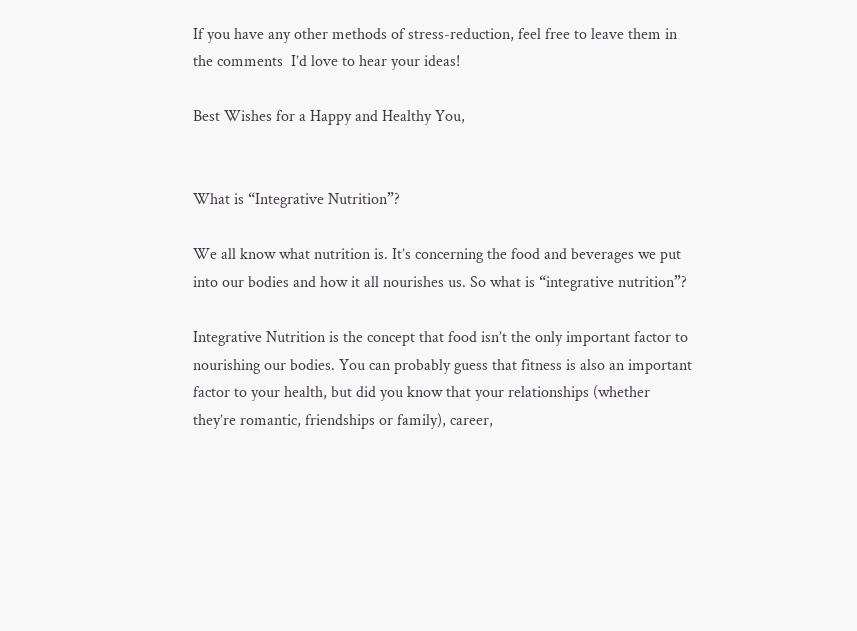If you have any other methods of stress-reduction, feel free to leave them in the comments  I’d love to hear your ideas!

Best Wishes for a Happy and Healthy You,


What is “Integrative Nutrition”?

We all know what nutrition is. It’s concerning the food and beverages we put into our bodies and how it all nourishes us. So what is “integrative nutrition”?

Integrative Nutrition is the concept that food isn’t the only important factor to nourishing our bodies. You can probably guess that fitness is also an important factor to your health, but did you know that your relationships (whether they’re romantic, friendships or family), career,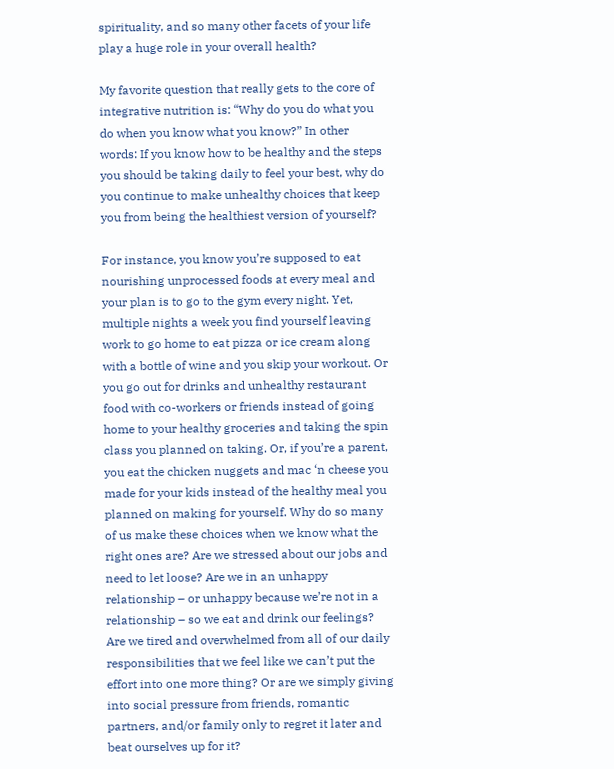spirituality, and so many other facets of your life play a huge role in your overall health?

My favorite question that really gets to the core of integrative nutrition is: “Why do you do what you do when you know what you know?” In other words: If you know how to be healthy and the steps you should be taking daily to feel your best, why do you continue to make unhealthy choices that keep you from being the healthiest version of yourself?

For instance, you know you’re supposed to eat nourishing unprocessed foods at every meal and your plan is to go to the gym every night. Yet, multiple nights a week you find yourself leaving work to go home to eat pizza or ice cream along with a bottle of wine and you skip your workout. Or you go out for drinks and unhealthy restaurant food with co-workers or friends instead of going home to your healthy groceries and taking the spin class you planned on taking. Or, if you’re a parent, you eat the chicken nuggets and mac ‘n cheese you made for your kids instead of the healthy meal you planned on making for yourself. Why do so many of us make these choices when we know what the right ones are? Are we stressed about our jobs and need to let loose? Are we in an unhappy relationship – or unhappy because we’re not in a relationship – so we eat and drink our feelings? Are we tired and overwhelmed from all of our daily responsibilities that we feel like we can’t put the effort into one more thing? Or are we simply giving into social pressure from friends, romantic partners, and/or family only to regret it later and beat ourselves up for it?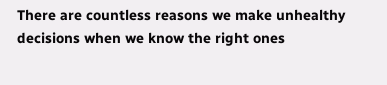There are countless reasons we make unhealthy decisions when we know the right ones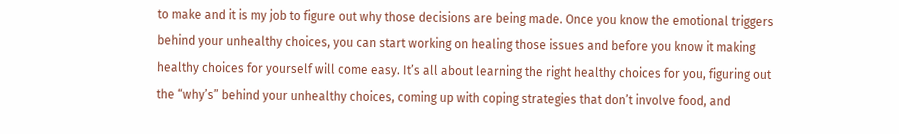to make and it is my job to figure out why those decisions are being made. Once you know the emotional triggers behind your unhealthy choices, you can start working on healing those issues and before you know it making healthy choices for yourself will come easy. It’s all about learning the right healthy choices for you, figuring out the “why’s” behind your unhealthy choices, coming up with coping strategies that don’t involve food, and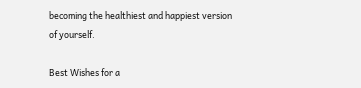becoming the healthiest and happiest version of yourself.

Best Wishes for a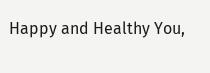Happy and Healthy You,